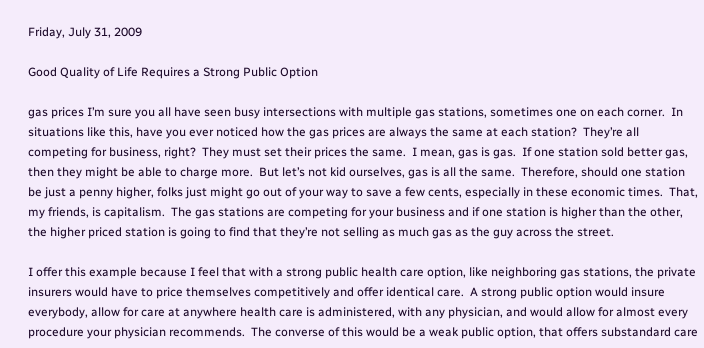Friday, July 31, 2009

Good Quality of Life Requires a Strong Public Option

gas prices I’m sure you all have seen busy intersections with multiple gas stations, sometimes one on each corner.  In situations like this, have you ever noticed how the gas prices are always the same at each station?  They’re all competing for business, right?  They must set their prices the same.  I mean, gas is gas.  If one station sold better gas, then they might be able to charge more.  But let’s not kid ourselves, gas is all the same.  Therefore, should one station be just a penny higher, folks just might go out of your way to save a few cents, especially in these economic times.  That, my friends, is capitalism.  The gas stations are competing for your business and if one station is higher than the other, the higher priced station is going to find that they’re not selling as much gas as the guy across the street.

I offer this example because I feel that with a strong public health care option, like neighboring gas stations, the private insurers would have to price themselves competitively and offer identical care.  A strong public option would insure everybody, allow for care at anywhere health care is administered, with any physician, and would allow for almost every procedure your physician recommends.  The converse of this would be a weak public option, that offers substandard care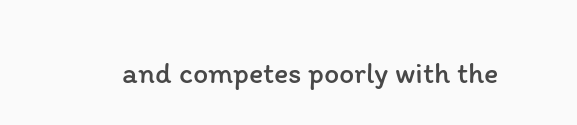and competes poorly with the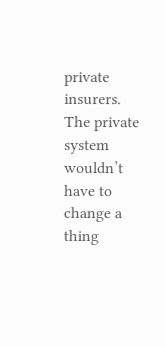private insurers.  The private system wouldn’t have to change a thing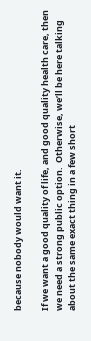because nobody would want it.

If we want a good quality of life, and good quality health care, then we need a strong public option.  Otherwise, we’ll be here talking about the same exact thing in a few short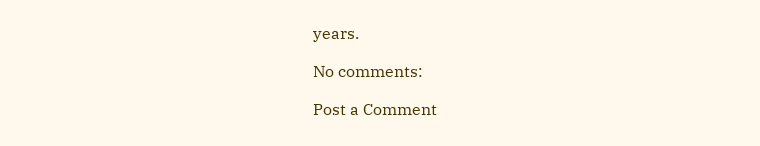years.

No comments:

Post a Comment